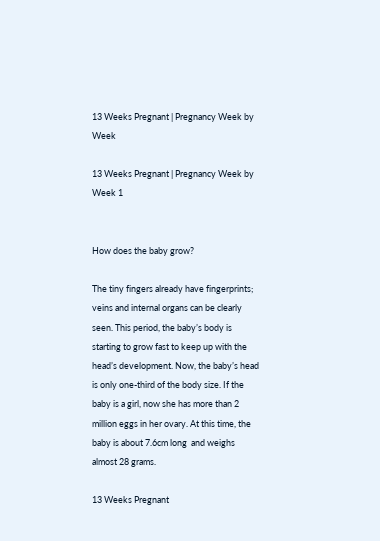13 Weeks Pregnant | Pregnancy Week by Week

13 Weeks Pregnant | Pregnancy Week by Week 1


How does the baby grow?

The tiny fingers already have fingerprints; veins and internal organs can be clearly seen. This period, the baby’s body is starting to grow fast to keep up with the head’s development. Now, the baby’s head is only one-third of the body size. If the baby is a girl, now she has more than 2 million eggs in her ovary. At this time, the baby is about 7.6cm long  and weighs almost 28 grams.

13 Weeks Pregnant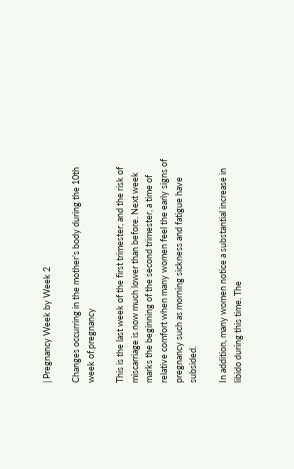| Pregnancy Week by Week 2

Changes occurring in the mother’s body during the 10th week of pregnancy

This is the last week of the first trimester, and the risk of miscarriage is now much lower than before. Next week marks the beginning of the second trimester, a time of relative comfort when many women feel the early signs of pregnancy such as morning sickness and fatigue have subsided.

In addition, many women notice a substantial increase in libido during this time. The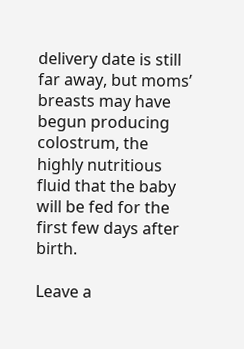delivery date is still far away, but moms’ breasts may have begun producing colostrum, the highly nutritious fluid that the baby will be fed for the first few days after birth.

Leave a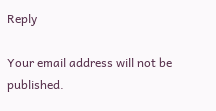Reply

Your email address will not be published.